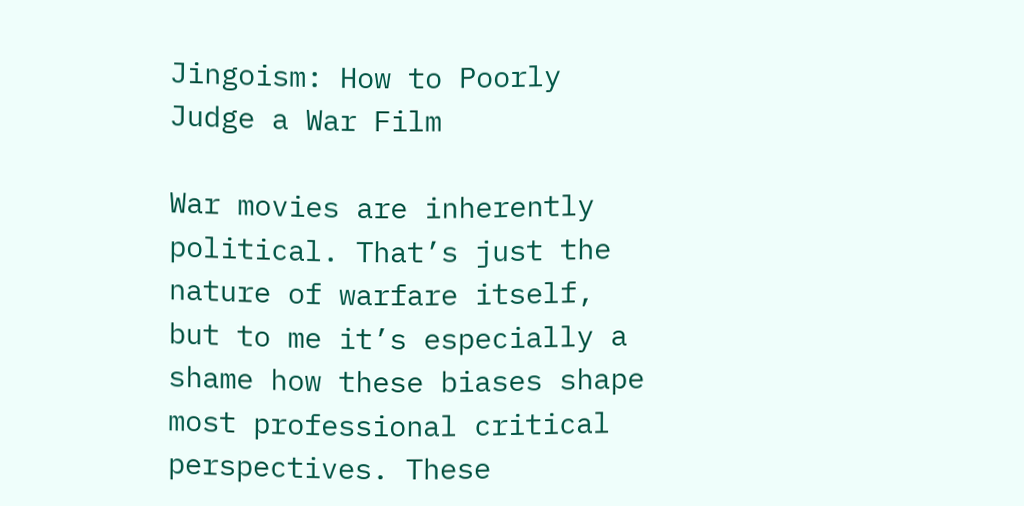Jingoism: How to Poorly Judge a War Film

War movies are inherently political. That’s just the nature of warfare itself, but to me it’s especially a shame how these biases shape most professional critical perspectives. These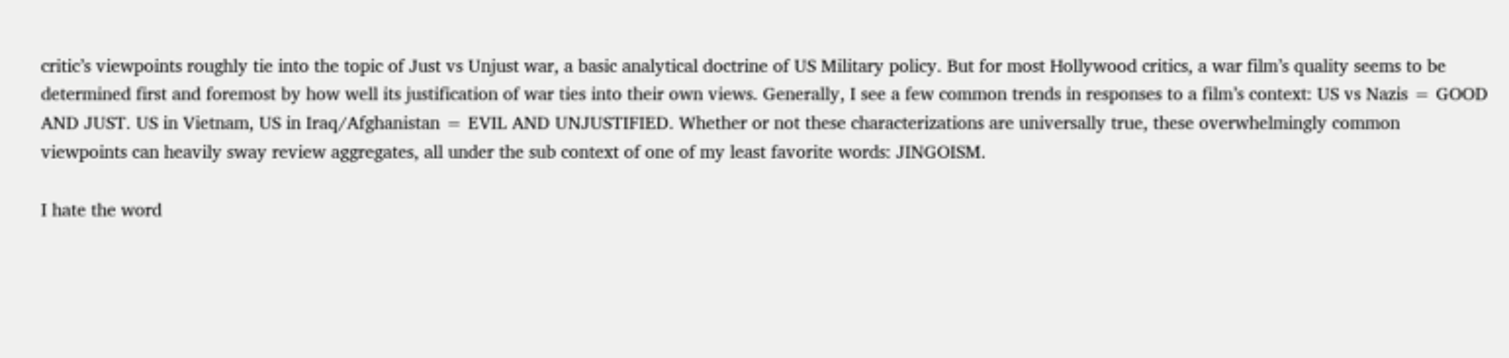critic’s viewpoints roughly tie into the topic of Just vs Unjust war, a basic analytical doctrine of US Military policy. But for most Hollywood critics, a war film’s quality seems to be determined first and foremost by how well its justification of war ties into their own views. Generally, I see a few common trends in responses to a film’s context: US vs Nazis = GOOD AND JUST. US in Vietnam, US in Iraq/Afghanistan = EVIL AND UNJUSTIFIED. Whether or not these characterizations are universally true, these overwhelmingly common viewpoints can heavily sway review aggregates, all under the sub context of one of my least favorite words: JINGOISM.

I hate the word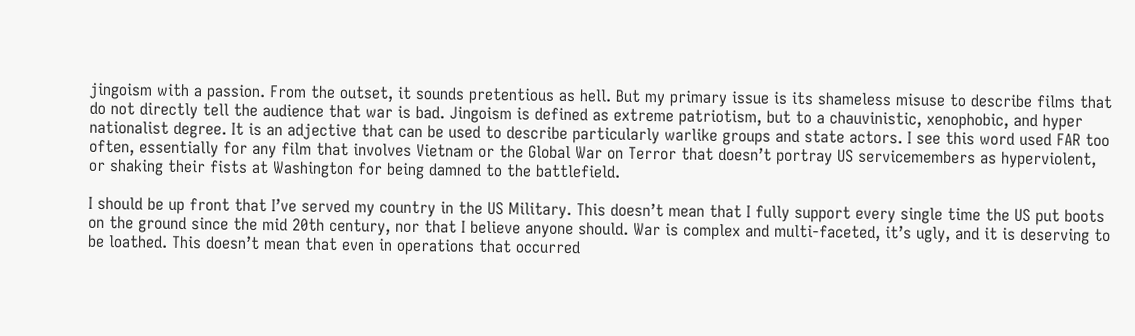jingoism with a passion. From the outset, it sounds pretentious as hell. But my primary issue is its shameless misuse to describe films that do not directly tell the audience that war is bad. Jingoism is defined as extreme patriotism, but to a chauvinistic, xenophobic, and hyper nationalist degree. It is an adjective that can be used to describe particularly warlike groups and state actors. I see this word used FAR too often, essentially for any film that involves Vietnam or the Global War on Terror that doesn’t portray US servicemembers as hyperviolent, or shaking their fists at Washington for being damned to the battlefield.

I should be up front that I’ve served my country in the US Military. This doesn’t mean that I fully support every single time the US put boots on the ground since the mid 20th century, nor that I believe anyone should. War is complex and multi-faceted, it’s ugly, and it is deserving to be loathed. This doesn’t mean that even in operations that occurred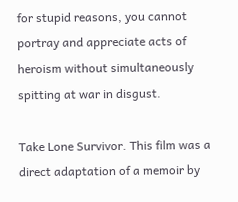for stupid reasons, you cannot portray and appreciate acts of heroism without simultaneously spitting at war in disgust.

Take Lone Survivor. This film was a direct adaptation of a memoir by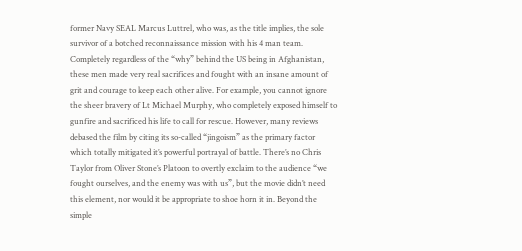former Navy SEAL Marcus Luttrel, who was, as the title implies, the sole survivor of a botched reconnaissance mission with his 4 man team. Completely regardless of the “why” behind the US being in Afghanistan, these men made very real sacrifices and fought with an insane amount of grit and courage to keep each other alive. For example, you cannot ignore the sheer bravery of Lt Michael Murphy, who completely exposed himself to gunfire and sacrificed his life to call for rescue. However, many reviews debased the film by citing its so-called “jingoism” as the primary factor which totally mitigated it’s powerful portrayal of battle. There’s no Chris Taylor from Oliver Stone’s Platoon to overtly exclaim to the audience “we fought ourselves, and the enemy was with us”, but the movie didn’t need this element, nor would it be appropriate to shoe horn it in. Beyond the simple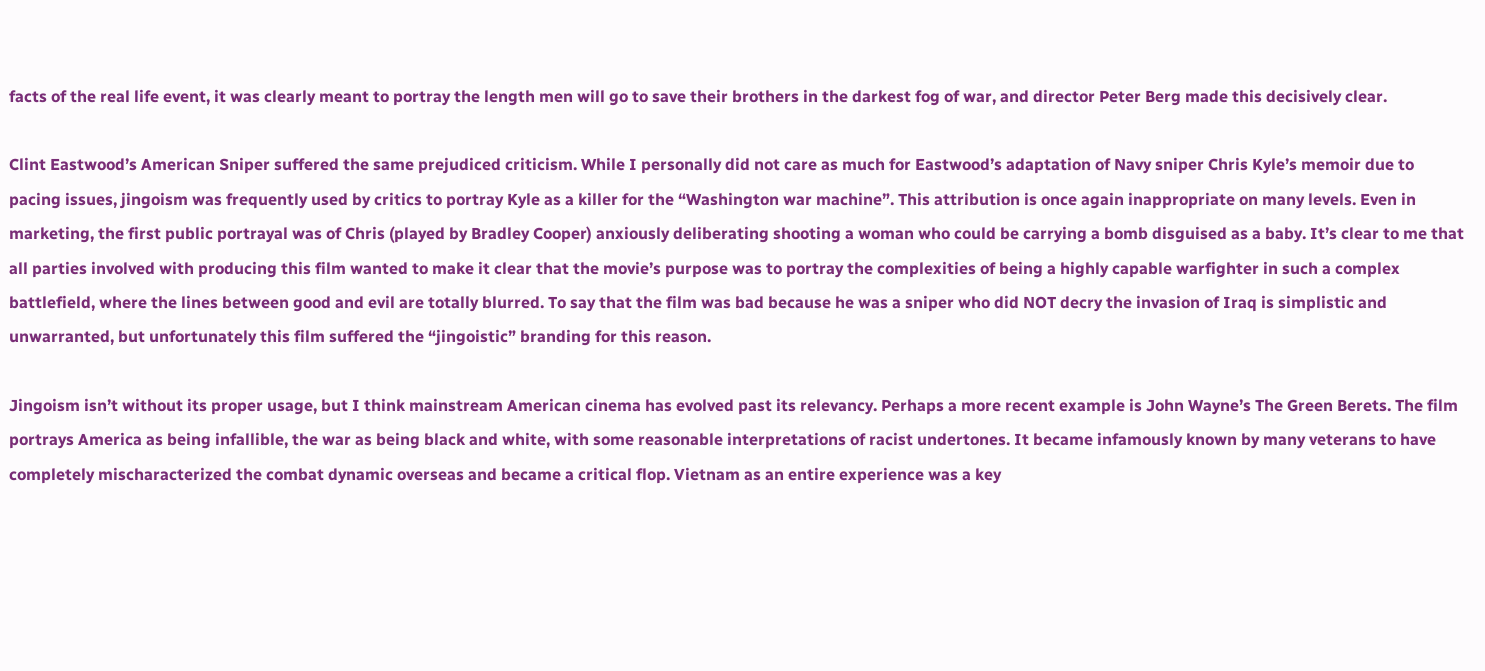facts of the real life event, it was clearly meant to portray the length men will go to save their brothers in the darkest fog of war, and director Peter Berg made this decisively clear.

Clint Eastwood’s American Sniper suffered the same prejudiced criticism. While I personally did not care as much for Eastwood’s adaptation of Navy sniper Chris Kyle’s memoir due to pacing issues, jingoism was frequently used by critics to portray Kyle as a killer for the “Washington war machine”. This attribution is once again inappropriate on many levels. Even in marketing, the first public portrayal was of Chris (played by Bradley Cooper) anxiously deliberating shooting a woman who could be carrying a bomb disguised as a baby. It’s clear to me that all parties involved with producing this film wanted to make it clear that the movie’s purpose was to portray the complexities of being a highly capable warfighter in such a complex battlefield, where the lines between good and evil are totally blurred. To say that the film was bad because he was a sniper who did NOT decry the invasion of Iraq is simplistic and unwarranted, but unfortunately this film suffered the “jingoistic” branding for this reason.

Jingoism isn’t without its proper usage, but I think mainstream American cinema has evolved past its relevancy. Perhaps a more recent example is John Wayne’s The Green Berets. The film portrays America as being infallible, the war as being black and white, with some reasonable interpretations of racist undertones. It became infamously known by many veterans to have completely mischaracterized the combat dynamic overseas and became a critical flop. Vietnam as an entire experience was a key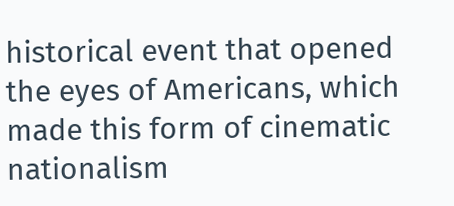historical event that opened the eyes of Americans, which made this form of cinematic nationalism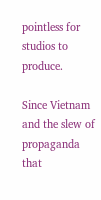pointless for studios to produce.

Since Vietnam and the slew of propaganda that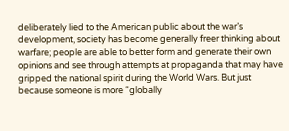deliberately lied to the American public about the war’s development, society has become generally freer thinking about warfare; people are able to better form and generate their own opinions and see through attempts at propaganda that may have gripped the national spirit during the World Wars. But just because someone is more “globally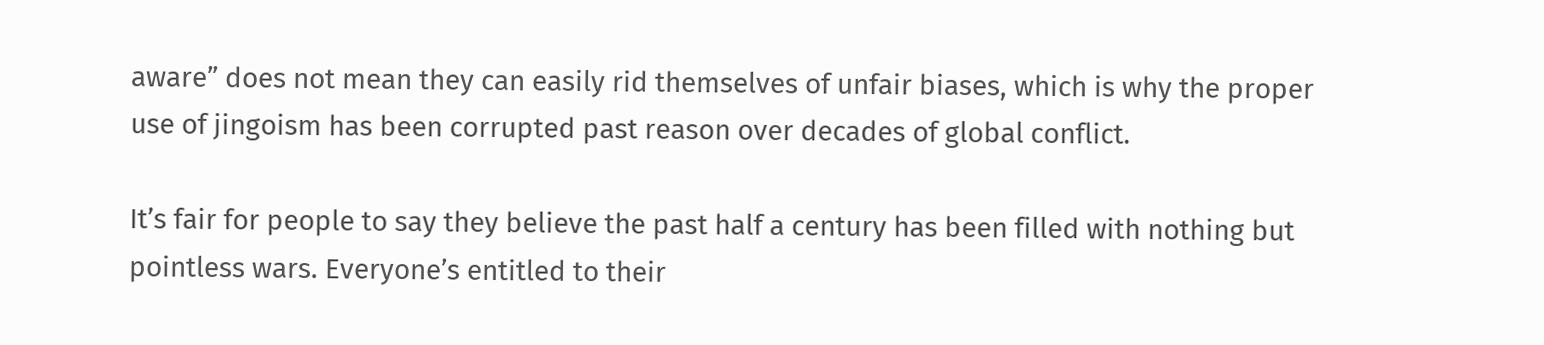aware” does not mean they can easily rid themselves of unfair biases, which is why the proper use of jingoism has been corrupted past reason over decades of global conflict.

It’s fair for people to say they believe the past half a century has been filled with nothing but pointless wars. Everyone’s entitled to their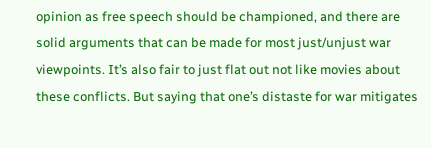opinion as free speech should be championed, and there are solid arguments that can be made for most just/unjust war viewpoints. It’s also fair to just flat out not like movies about these conflicts. But saying that one’s distaste for war mitigates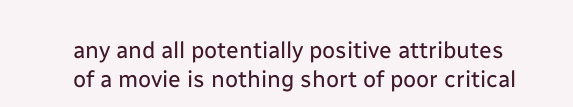any and all potentially positive attributes of a movie is nothing short of poor critical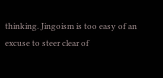thinking. Jingoism is too easy of an excuse to steer clear of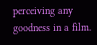perceiving any goodness in a film.